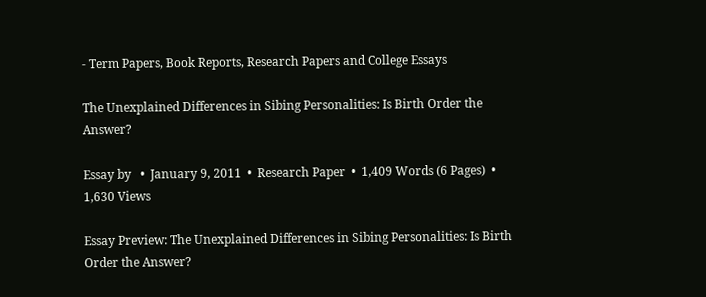- Term Papers, Book Reports, Research Papers and College Essays

The Unexplained Differences in Sibing Personalities: Is Birth Order the Answer?

Essay by   •  January 9, 2011  •  Research Paper  •  1,409 Words (6 Pages)  •  1,630 Views

Essay Preview: The Unexplained Differences in Sibing Personalities: Is Birth Order the Answer?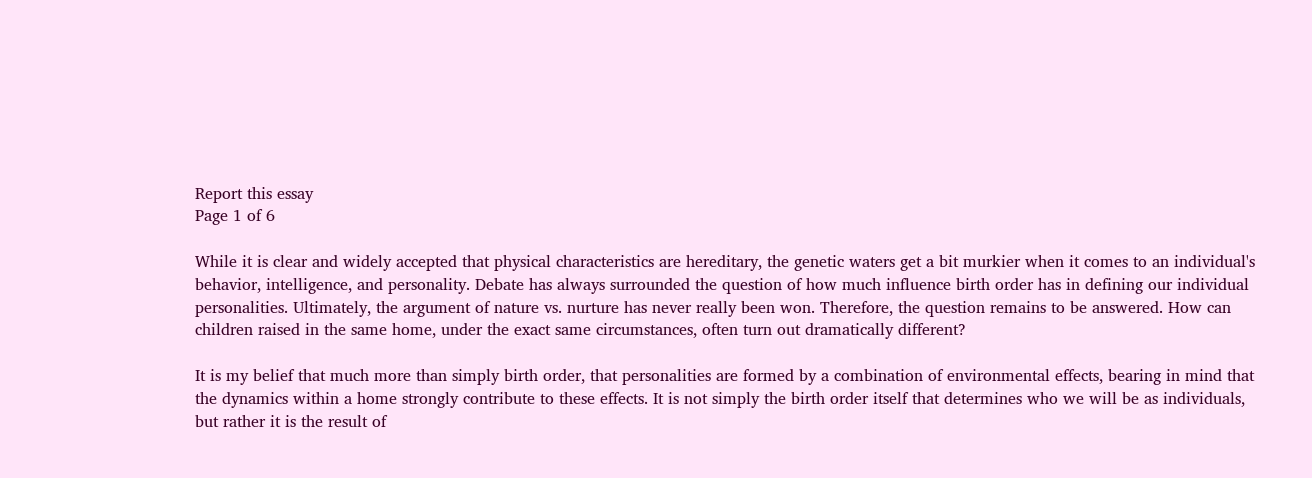Report this essay
Page 1 of 6

While it is clear and widely accepted that physical characteristics are hereditary, the genetic waters get a bit murkier when it comes to an individual's behavior, intelligence, and personality. Debate has always surrounded the question of how much influence birth order has in defining our individual personalities. Ultimately, the argument of nature vs. nurture has never really been won. Therefore, the question remains to be answered. How can children raised in the same home, under the exact same circumstances, often turn out dramatically different?

It is my belief that much more than simply birth order, that personalities are formed by a combination of environmental effects, bearing in mind that the dynamics within a home strongly contribute to these effects. It is not simply the birth order itself that determines who we will be as individuals, but rather it is the result of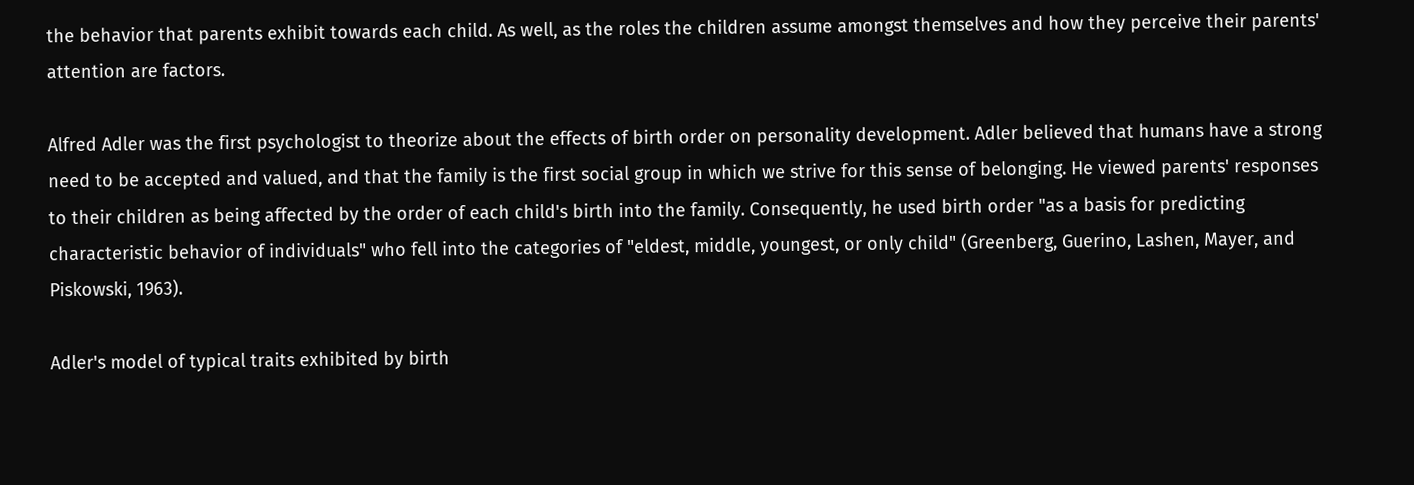the behavior that parents exhibit towards each child. As well, as the roles the children assume amongst themselves and how they perceive their parents' attention are factors.

Alfred Adler was the first psychologist to theorize about the effects of birth order on personality development. Adler believed that humans have a strong need to be accepted and valued, and that the family is the first social group in which we strive for this sense of belonging. He viewed parents' responses to their children as being affected by the order of each child's birth into the family. Consequently, he used birth order "as a basis for predicting characteristic behavior of individuals" who fell into the categories of "eldest, middle, youngest, or only child" (Greenberg, Guerino, Lashen, Mayer, and Piskowski, 1963).

Adler's model of typical traits exhibited by birth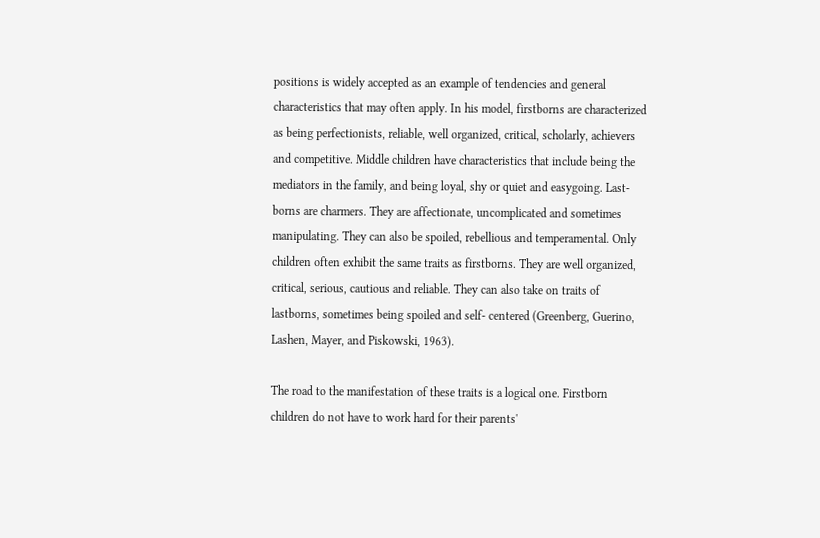positions is widely accepted as an example of tendencies and general characteristics that may often apply. In his model, firstborns are characterized as being perfectionists, reliable, well organized, critical, scholarly, achievers and competitive. Middle children have characteristics that include being the mediators in the family, and being loyal, shy or quiet and easygoing. Last-borns are charmers. They are affectionate, uncomplicated and sometimes manipulating. They can also be spoiled, rebellious and temperamental. Only children often exhibit the same traits as firstborns. They are well organized, critical, serious, cautious and reliable. They can also take on traits of lastborns, sometimes being spoiled and self- centered (Greenberg, Guerino, Lashen, Mayer, and Piskowski, 1963).

The road to the manifestation of these traits is a logical one. Firstborn children do not have to work hard for their parents'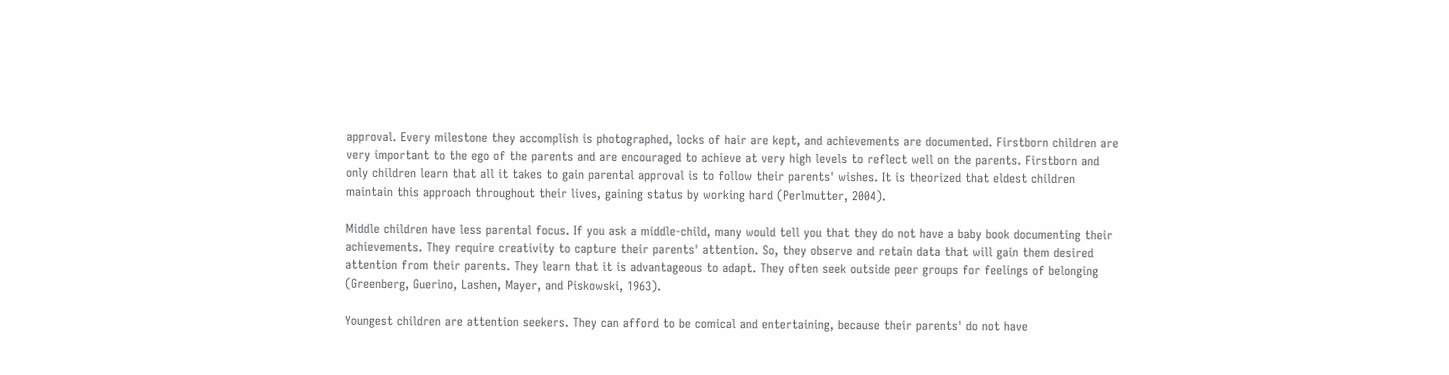approval. Every milestone they accomplish is photographed, locks of hair are kept, and achievements are documented. Firstborn children are very important to the ego of the parents and are encouraged to achieve at very high levels to reflect well on the parents. Firstborn and only children learn that all it takes to gain parental approval is to follow their parents' wishes. It is theorized that eldest children maintain this approach throughout their lives, gaining status by working hard (Perlmutter, 2004).

Middle children have less parental focus. If you ask a middle-child, many would tell you that they do not have a baby book documenting their achievements. They require creativity to capture their parents' attention. So, they observe and retain data that will gain them desired attention from their parents. They learn that it is advantageous to adapt. They often seek outside peer groups for feelings of belonging (Greenberg, Guerino, Lashen, Mayer, and Piskowski, 1963).

Youngest children are attention seekers. They can afford to be comical and entertaining, because their parents' do not have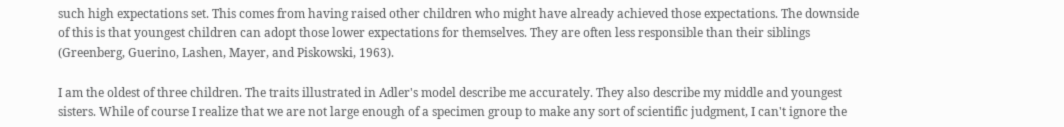such high expectations set. This comes from having raised other children who might have already achieved those expectations. The downside of this is that youngest children can adopt those lower expectations for themselves. They are often less responsible than their siblings (Greenberg, Guerino, Lashen, Mayer, and Piskowski, 1963).

I am the oldest of three children. The traits illustrated in Adler's model describe me accurately. They also describe my middle and youngest sisters. While of course I realize that we are not large enough of a specimen group to make any sort of scientific judgment, I can't ignore the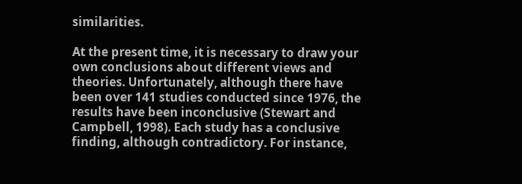similarities.

At the present time, it is necessary to draw your own conclusions about different views and theories. Unfortunately, although there have been over 141 studies conducted since 1976, the results have been inconclusive (Stewart and Campbell, 1998). Each study has a conclusive finding, although contradictory. For instance,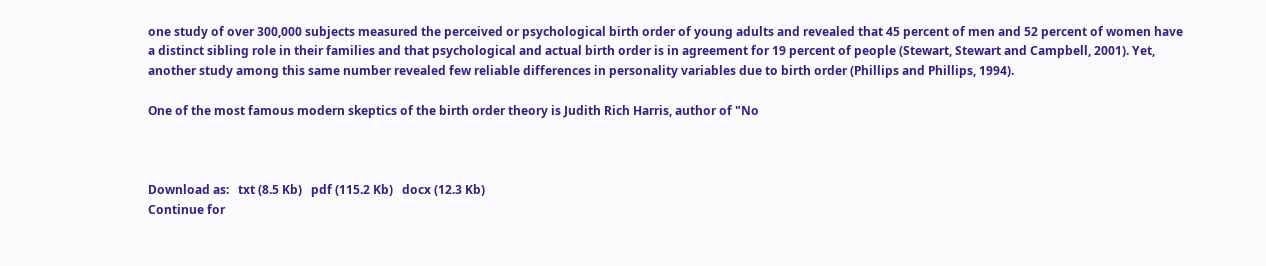one study of over 300,000 subjects measured the perceived or psychological birth order of young adults and revealed that 45 percent of men and 52 percent of women have a distinct sibling role in their families and that psychological and actual birth order is in agreement for 19 percent of people (Stewart, Stewart and Campbell, 2001). Yet, another study among this same number revealed few reliable differences in personality variables due to birth order (Phillips and Phillips, 1994).

One of the most famous modern skeptics of the birth order theory is Judith Rich Harris, author of "No



Download as:   txt (8.5 Kb)   pdf (115.2 Kb)   docx (12.3 Kb)
Continue for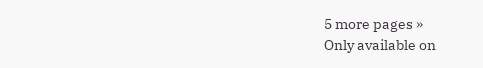5 more pages »
Only available on